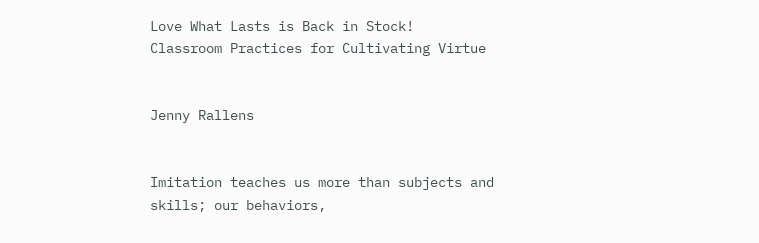Love What Lasts is Back in Stock!
Classroom Practices for Cultivating Virtue


Jenny Rallens


Imitation teaches us more than subjects and skills; our behaviors,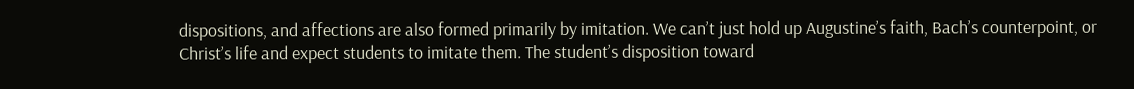dispositions, and affections are also formed primarily by imitation. We can’t just hold up Augustine’s faith, Bach’s counterpoint, or Christ’s life and expect students to imitate them. The student’s disposition toward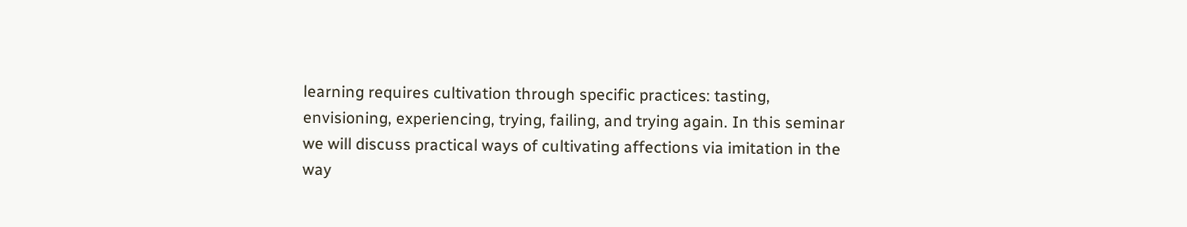learning requires cultivation through specific practices: tasting, envisioning, experiencing, trying, failing, and trying again. In this seminar we will discuss practical ways of cultivating affections via imitation in the way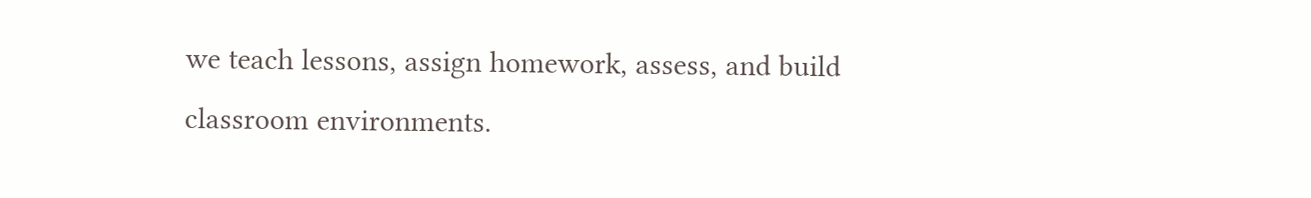we teach lessons, assign homework, assess, and build classroom environments.